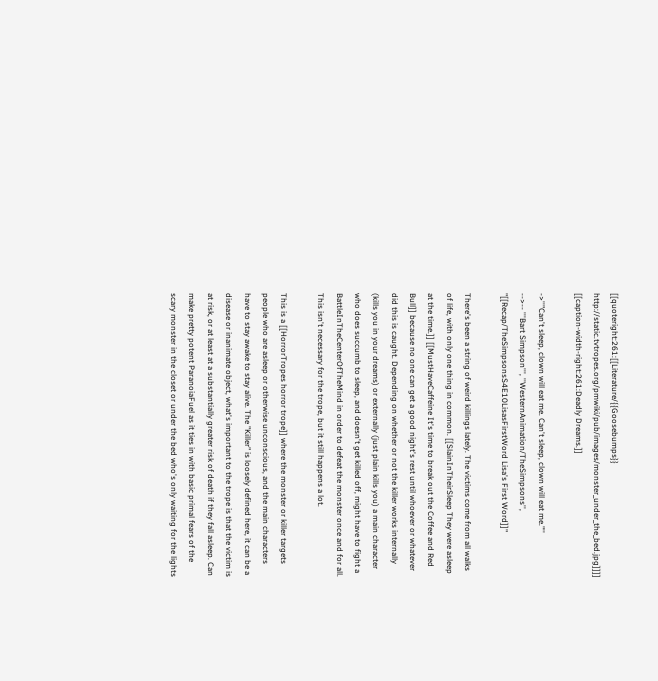[[quoteright:261:[[Literature/{{Goosebumps}} http://static.tvtropes.org/pmwiki/pub/images/monster_under_the_bed.jpg]]]]
[[caption-width-right:261:Deadly Dreams.]]

->''"Can't sleep, clown will eat me. Can't sleep, clown will eat me."''
-->-- '''Bart Simpson''', ''WesternAnimation/TheSimpsons'', "[[Recap/TheSimpsonsS4E10LisasFirstWord Lisa's First Word]]"

There's been a string of weird killings lately. The victims come from all walks of life, with only one thing in common. [[SlainInTheirSleep They were asleep at the time.]] [[MustHaveCaffeine It's time to break out the Coffee and Red Bull]] because no one can get a good night's rest until whoever or whatever did this is caught. Depending on whether or not the killer works internally (kills you in your dreams) or externally (just plain kills you) a main character who does succumb to sleep, and doesn't get killed off, might have to fight a BattleInTheCenterOfTheMind in order to defeat the monster once and for all. This isn't necessary for the trope, but it still happens a lot.

This is a [[HorrorTropes horror trope]] where the monster or killer targets people who are asleep or otherwise unconscious, and the main characters have to stay awake to stay alive. The "Killer" is loosely defined here, it can be a disease or inanimate object, what's important to the trope is that the victim is at risk, or at least at a substantially greater risk of death if they fall asleep. Can make pretty potent ParanoiaFuel as it ties in with basic primal fears of the scary monster in the closet or under the bed who's only waiting for the lights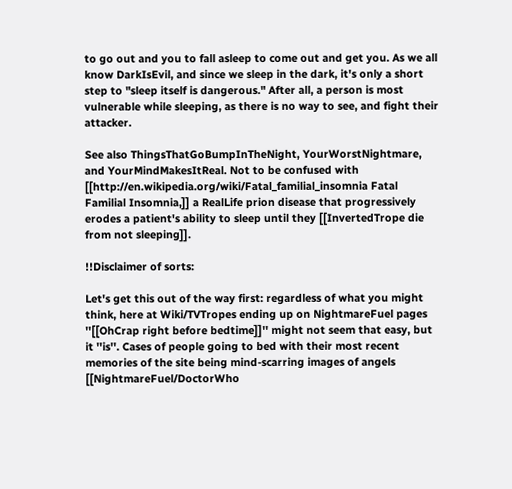to go out and you to fall asleep to come out and get you. As we all know DarkIsEvil, and since we sleep in the dark, it's only a short step to "sleep itself is dangerous." After all, a person is most vulnerable while sleeping, as there is no way to see, and fight their attacker.

See also ThingsThatGoBumpInTheNight, YourWorstNightmare, and YourMindMakesItReal. Not to be confused with [[http://en.wikipedia.org/wiki/Fatal_familial_insomnia Fatal Familial Insomnia,]] a RealLife prion disease that progressively erodes a patient's ability to sleep until they [[InvertedTrope die from not sleeping]].

!!Disclaimer of sorts:

Let's get this out of the way first: regardless of what you might think, here at Wiki/TVTropes ending up on NightmareFuel pages ''[[OhCrap right before bedtime]]'' might not seem that easy, but it ''is''. Cases of people going to bed with their most recent memories of the site being mind-scarring images of angels [[NightmareFuel/DoctorWho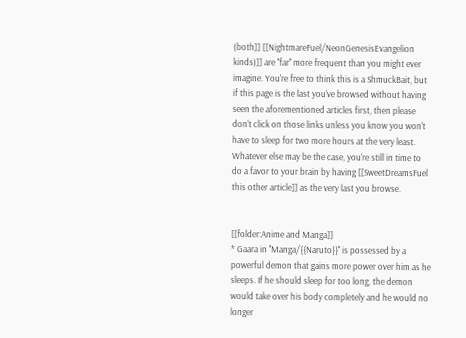(both]] [[NightmareFuel/NeonGenesisEvangelion kinds)]] are ''far'' more frequent than you might ever imagine. You're free to think this is a ShmuckBait, but if this page is the last you've browsed without having seen the aforementioned articles first, then please don't click on those links unless you know you won't have to sleep for two more hours at the very least. Whatever else may be the case, you're still in time to do a favor to your brain by having [[SweetDreamsFuel this other article]] as the very last you browse.


[[folder:Anime and Manga]]
* Gaara in ''Manga/{{Naruto}}'' is possessed by a powerful demon that gains more power over him as he sleeps. If he should sleep for too long, the demon would take over his body completely and he would no longer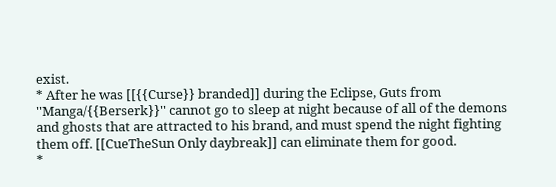exist.
* After he was [[{{Curse}} branded]] during the Eclipse, Guts from ''Manga/{{Berserk}}'' cannot go to sleep at night because of all of the demons and ghosts that are attracted to his brand, and must spend the night fighting them off. [[CueTheSun Only daybreak]] can eliminate them for good.
*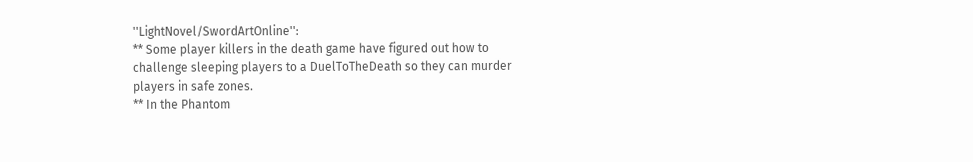''LightNovel/SwordArtOnline'':
** Some player killers in the death game have figured out how to challenge sleeping players to a DuelToTheDeath so they can murder players in safe zones.
** In the Phantom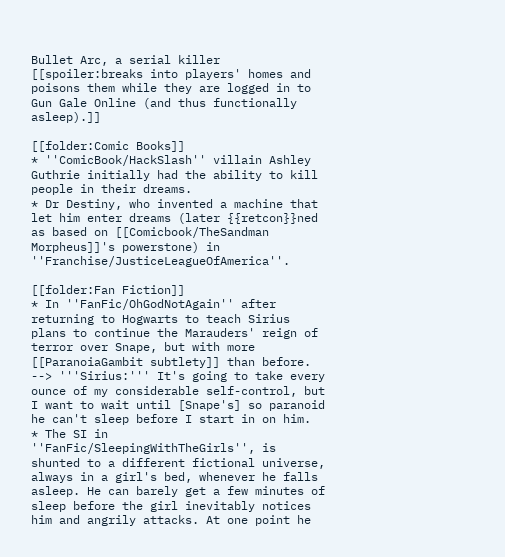Bullet Arc, a serial killer [[spoiler:breaks into players' homes and poisons them while they are logged in to Gun Gale Online (and thus functionally asleep).]]

[[folder:Comic Books]]
* ''ComicBook/HackSlash'' villain Ashley Guthrie initially had the ability to kill people in their dreams.
* Dr Destiny, who invented a machine that let him enter dreams (later {{retcon}}ned as based on [[Comicbook/TheSandman Morpheus]]'s powerstone) in ''Franchise/JusticeLeagueOfAmerica''.

[[folder:Fan Fiction]]
* In ''FanFic/OhGodNotAgain'' after returning to Hogwarts to teach Sirius plans to continue the Marauders' reign of terror over Snape, but with more [[ParanoiaGambit subtlety]] than before.
--> '''Sirius:''' It's going to take every ounce of my considerable self-control, but I want to wait until [Snape's] so paranoid he can't sleep before I start in on him.
* The SI in ''FanFic/SleepingWithTheGirls'', is shunted to a different fictional universe, always in a girl's bed, whenever he falls asleep. He can barely get a few minutes of sleep before the girl inevitably notices him and angrily attacks. At one point he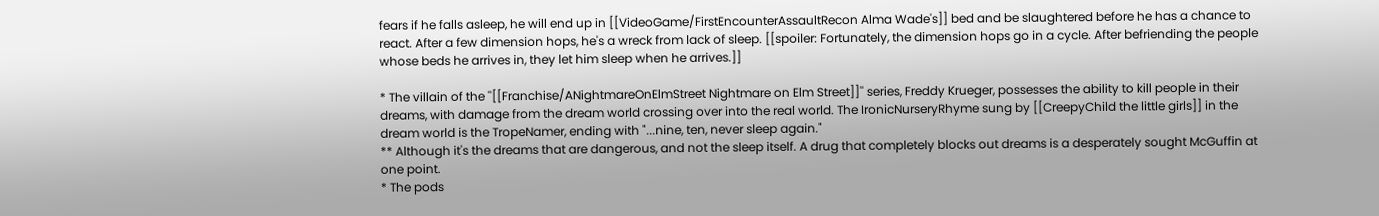fears if he falls asleep, he will end up in [[VideoGame/FirstEncounterAssaultRecon Alma Wade's]] bed and be slaughtered before he has a chance to react. After a few dimension hops, he's a wreck from lack of sleep. [[spoiler: Fortunately, the dimension hops go in a cycle. After befriending the people whose beds he arrives in, they let him sleep when he arrives.]]

* The villain of the ''[[Franchise/ANightmareOnElmStreet Nightmare on Elm Street]]'' series, Freddy Krueger, possesses the ability to kill people in their dreams, with damage from the dream world crossing over into the real world. The IronicNurseryRhyme sung by [[CreepyChild the little girls]] in the dream world is the TropeNamer, ending with "...nine, ten, never sleep again."
** Although it's the dreams that are dangerous, and not the sleep itself. A drug that completely blocks out dreams is a desperately sought McGuffin at one point.
* The pods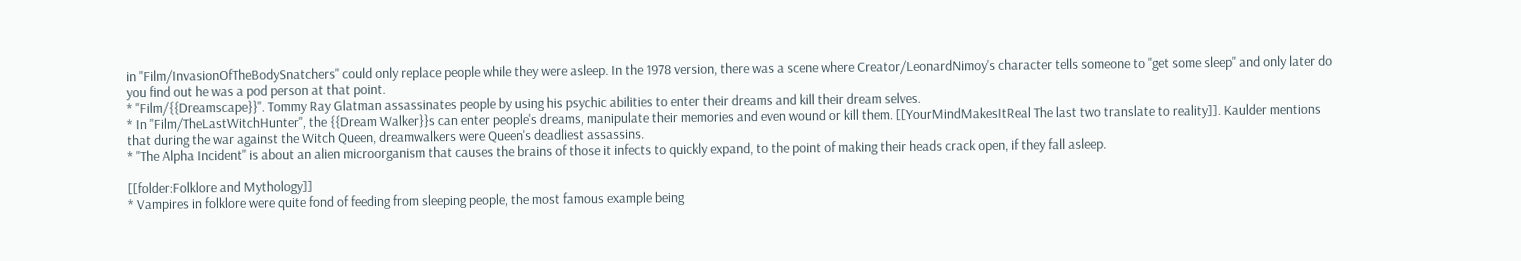in ''Film/InvasionOfTheBodySnatchers'' could only replace people while they were asleep. In the 1978 version, there was a scene where Creator/LeonardNimoy's character tells someone to "get some sleep" and only later do you find out he was a pod person at that point.
* ''Film/{{Dreamscape}}''. Tommy Ray Glatman assassinates people by using his psychic abilities to enter their dreams and kill their dream selves.
* In ''Film/TheLastWitchHunter'', the {{Dream Walker}}s can enter people's dreams, manipulate their memories and even wound or kill them. [[YourMindMakesItReal The last two translate to reality]]. Kaulder mentions that during the war against the Witch Queen, dreamwalkers were Queen's deadliest assassins.
* ''The Alpha Incident'' is about an alien microorganism that causes the brains of those it infects to quickly expand, to the point of making their heads crack open, if they fall asleep.

[[folder:Folklore and Mythology]]
* Vampires in folklore were quite fond of feeding from sleeping people, the most famous example being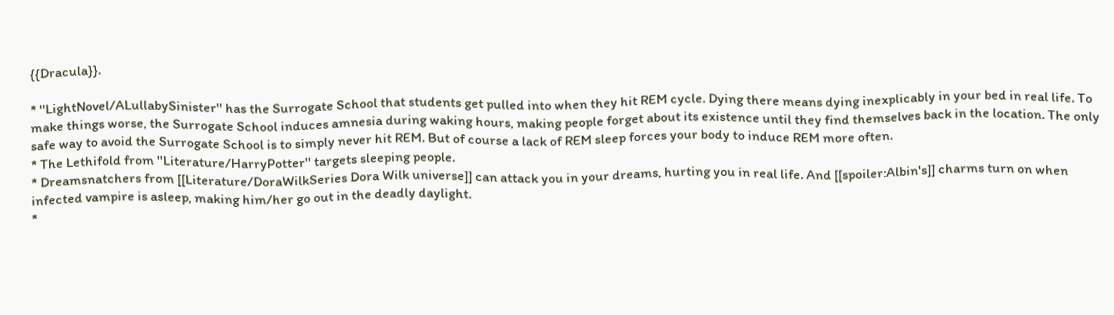{{Dracula}}.

* ''LightNovel/ALullabySinister'' has the Surrogate School that students get pulled into when they hit REM cycle. Dying there means dying inexplicably in your bed in real life. To make things worse, the Surrogate School induces amnesia during waking hours, making people forget about its existence until they find themselves back in the location. The only safe way to avoid the Surrogate School is to simply never hit REM. But of course a lack of REM sleep forces your body to induce REM more often.
* The Lethifold from ''Literature/HarryPotter'' targets sleeping people.
* Dreamsnatchers from [[Literature/DoraWilkSeries Dora Wilk universe]] can attack you in your dreams, hurting you in real life. And [[spoiler:Albin's]] charms turn on when infected vampire is asleep, making him/her go out in the deadly daylight.
*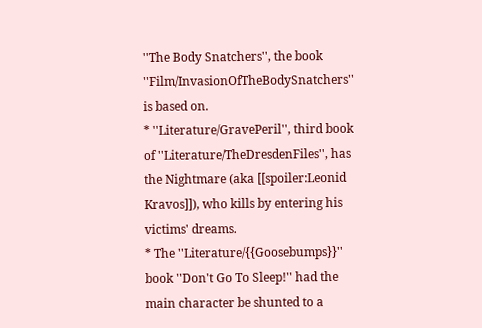''The Body Snatchers'', the book ''Film/InvasionOfTheBodySnatchers'' is based on.
* ''Literature/GravePeril'', third book of ''Literature/TheDresdenFiles'', has the Nightmare (aka [[spoiler:Leonid Kravos]]), who kills by entering his victims' dreams.
* The ''Literature/{{Goosebumps}}'' book ''Don't Go To Sleep!'' had the main character be shunted to a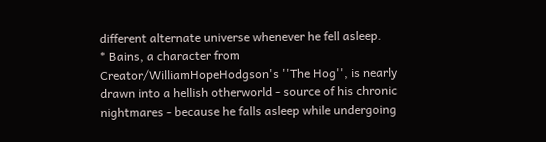different alternate universe whenever he fell asleep.
* Bains, a character from Creator/WilliamHopeHodgson's ''The Hog'', is nearly drawn into a hellish otherworld - source of his chronic nightmares - because he falls asleep while undergoing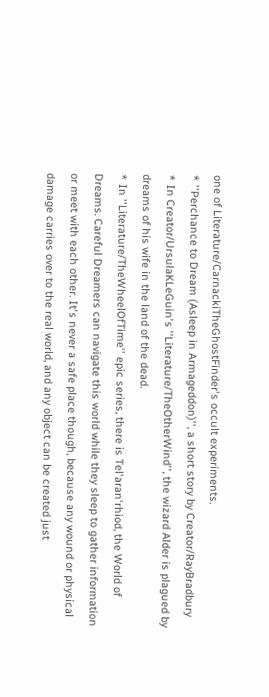one of Literature/CarnackiTheGhostFinder's occult experiments.
* ''Perchance to Dream (Asleep in Armageddon)'', a short story by Creator/RayBradbury
* In Creator/UrsulaKLeGuin's ''Literature/TheOtherWind'', the wizard Alder is plagued by dreams of his wife in the land of the dead.
* In ''Literature/TheWheelOfTime'' epic series, there is Tel'aran'rhiod, the World of Dreams. Careful Dreamers can navigate this world while they sleep to gather information or meet with each other. It's never a safe place though, because any wound or physical damage carries over to the real world, and any object can be created just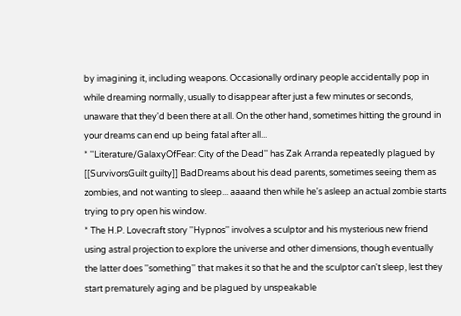by imagining it, including weapons. Occasionally ordinary people accidentally pop in while dreaming normally, usually to disappear after just a few minutes or seconds, unaware that they'd been there at all. On the other hand, sometimes hitting the ground in your dreams can end up being fatal after all...
* ''Literature/GalaxyOfFear: City of the Dead'' has Zak Arranda repeatedly plagued by [[SurvivorsGuilt guilty]] BadDreams about his dead parents, sometimes seeing them as zombies, and not wanting to sleep... aaaand then while he's asleep an actual zombie starts trying to pry open his window.
* The H.P. Lovecraft story ''Hypnos'' involves a sculptor and his mysterious new friend using astral projection to explore the universe and other dimensions, though eventually the latter does ''something'' that makes it so that he and the sculptor can't sleep, lest they start prematurely aging and be plagued by unspeakable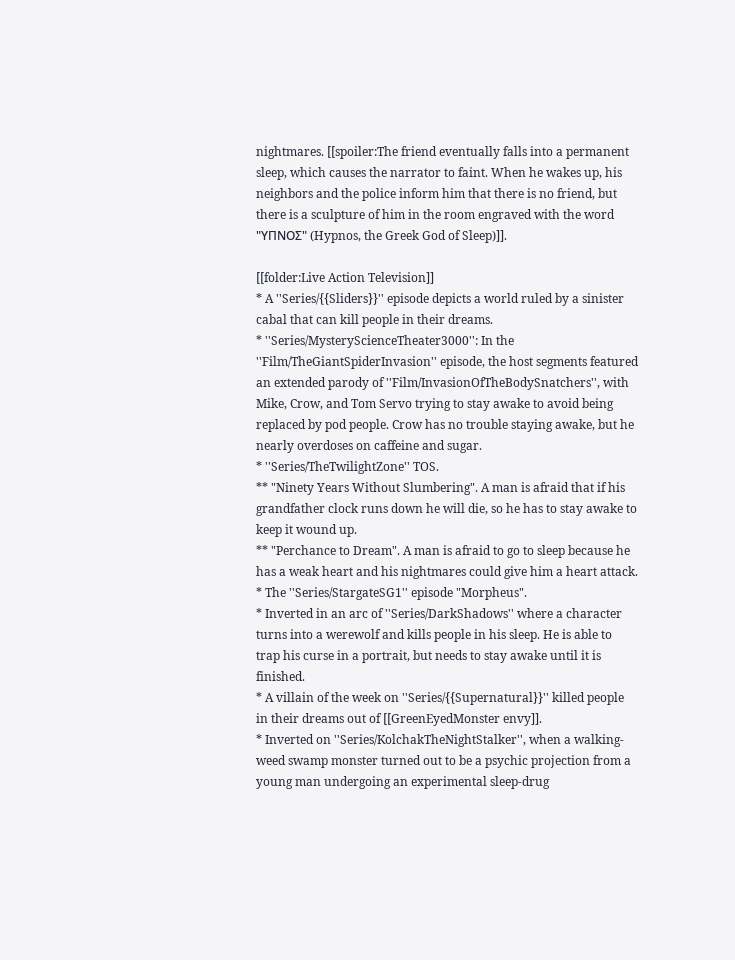nightmares. [[spoiler:The friend eventually falls into a permanent sleep, which causes the narrator to faint. When he wakes up, his neighbors and the police inform him that there is no friend, but there is a sculpture of him in the room engraved with the word "ΥΠΝΟΣ" (Hypnos, the Greek God of Sleep)]].

[[folder:Live Action Television]]
* A ''Series/{{Sliders}}'' episode depicts a world ruled by a sinister cabal that can kill people in their dreams.
* ''Series/MysteryScienceTheater3000'': In the ''Film/TheGiantSpiderInvasion'' episode, the host segments featured an extended parody of ''Film/InvasionOfTheBodySnatchers'', with Mike, Crow, and Tom Servo trying to stay awake to avoid being replaced by pod people. Crow has no trouble staying awake, but he nearly overdoses on caffeine and sugar.
* ''Series/TheTwilightZone'' TOS.
** "Ninety Years Without Slumbering". A man is afraid that if his grandfather clock runs down he will die, so he has to stay awake to keep it wound up.
** "Perchance to Dream". A man is afraid to go to sleep because he has a weak heart and his nightmares could give him a heart attack.
* The ''Series/StargateSG1'' episode "Morpheus".
* Inverted in an arc of ''Series/DarkShadows'' where a character turns into a werewolf and kills people in his sleep. He is able to trap his curse in a portrait, but needs to stay awake until it is finished.
* A villain of the week on ''Series/{{Supernatural}}'' killed people in their dreams out of [[GreenEyedMonster envy]].
* Inverted on ''Series/KolchakTheNightStalker'', when a walking-weed swamp monster turned out to be a psychic projection from a young man undergoing an experimental sleep-drug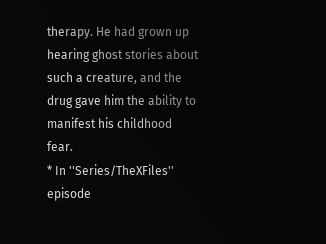therapy. He had grown up hearing ghost stories about such a creature, and the drug gave him the ability to manifest his childhood fear.
* In ''Series/TheXFiles'' episode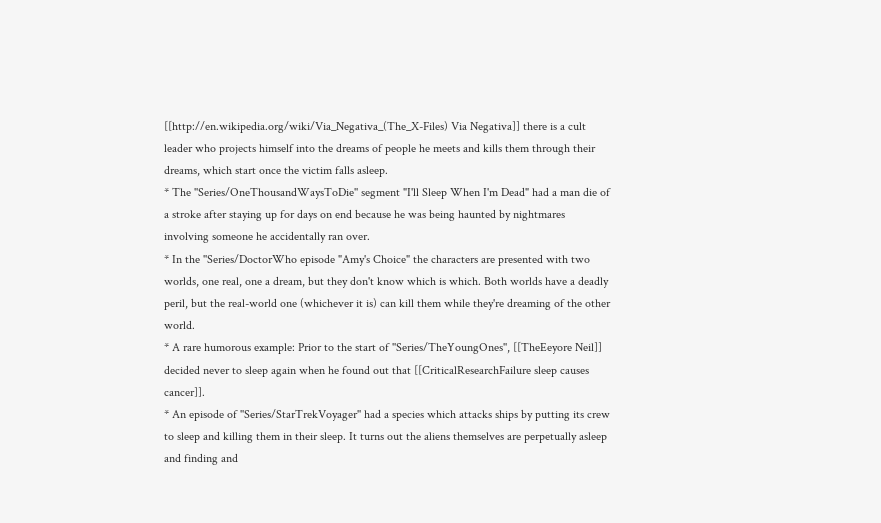[[http://en.wikipedia.org/wiki/Via_Negativa_(The_X-Files) Via Negativa]] there is a cult leader who projects himself into the dreams of people he meets and kills them through their dreams, which start once the victim falls asleep.
* The ''Series/OneThousandWaysToDie'' segment "I'll Sleep When I'm Dead" had a man die of a stroke after staying up for days on end because he was being haunted by nightmares involving someone he accidentally ran over.
* In the ''Series/DoctorWho episode "Amy's Choice" the characters are presented with two worlds, one real, one a dream, but they don't know which is which. Both worlds have a deadly peril, but the real-world one (whichever it is) can kill them while they're dreaming of the other world.
* A rare humorous example: Prior to the start of ''Series/TheYoungOnes'', [[TheEeyore Neil]] decided never to sleep again when he found out that [[CriticalResearchFailure sleep causes cancer]].
* An episode of ''Series/StarTrekVoyager'' had a species which attacks ships by putting its crew to sleep and killing them in their sleep. It turns out the aliens themselves are perpetually asleep and finding and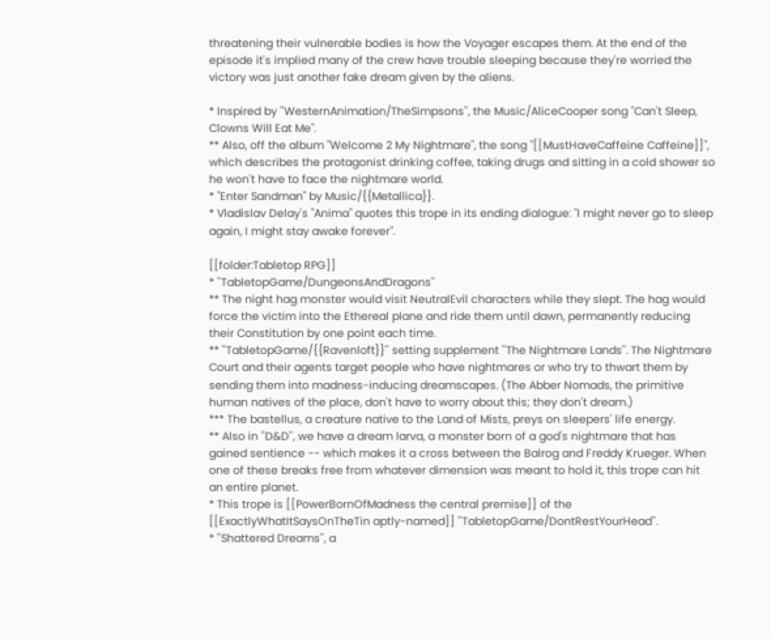threatening their vulnerable bodies is how the Voyager escapes them. At the end of the episode it's implied many of the crew have trouble sleeping because they're worried the victory was just another fake dream given by the aliens.

* Inspired by ''WesternAnimation/TheSimpsons'', the Music/AliceCooper song "Can't Sleep, Clowns Will Eat Me".
** Also, off the album "Welcome 2 My Nightmare", the song "[[MustHaveCaffeine Caffeine]]", which describes the protagonist drinking coffee, taking drugs and sitting in a cold shower so he won't have to face the nightmare world.
* "Enter Sandman" by Music/{{Metallica}}.
* Vladislav Delay's "Anima" quotes this trope in its ending dialogue: "I might never go to sleep again, I might stay awake forever".

[[folder:Tabletop RPG]]
* ''TabletopGame/DungeonsAndDragons''
** The night hag monster would visit NeutralEvil characters while they slept. The hag would force the victim into the Ethereal plane and ride them until dawn, permanently reducing their Constitution by one point each time.
** ''TabletopGame/{{Ravenloft}}'' setting supplement ''The Nightmare Lands''. The Nightmare Court and their agents target people who have nightmares or who try to thwart them by sending them into madness-inducing dreamscapes. (The Abber Nomads, the primitive human natives of the place, don't have to worry about this; they don't dream.)
*** The bastellus, a creature native to the Land of Mists, preys on sleepers' life energy.
** Also in ''D&D'', we have a dream larva, a monster born of a god's nightmare that has gained sentience -- which makes it a cross between the Balrog and Freddy Krueger. When one of these breaks free from whatever dimension was meant to hold it, this trope can hit an entire planet.
* This trope is [[PowerBornOfMadness the central premise]] of the [[ExactlyWhatItSaysOnTheTin aptly-named]] ''TabletopGame/DontRestYourHead''.
* ''Shattered Dreams'', a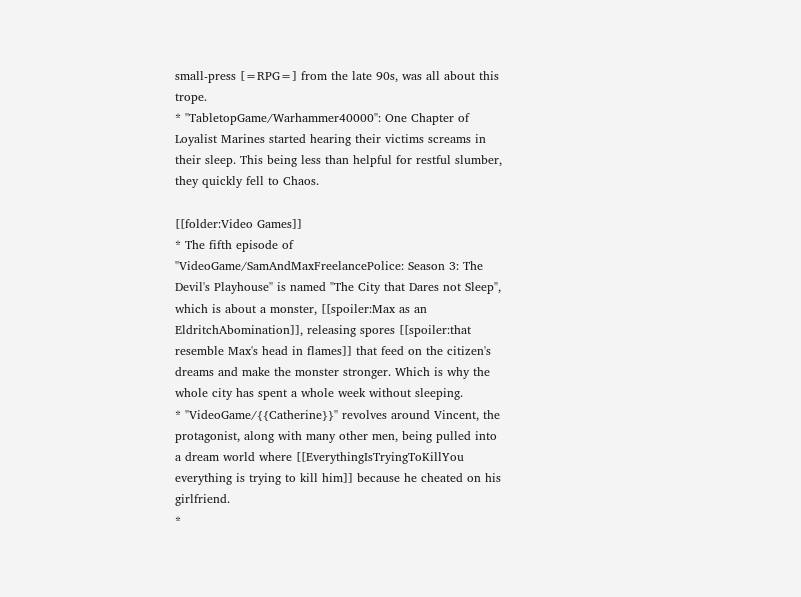small-press [=RPG=] from the late 90s, was all about this trope.
* ''TabletopGame/Warhammer40000'': One Chapter of Loyalist Marines started hearing their victims screams in their sleep. This being less than helpful for restful slumber, they quickly fell to Chaos.

[[folder:Video Games]]
* The fifth episode of ''VideoGame/SamAndMaxFreelancePolice: Season 3: The Devil's Playhouse'' is named "The City that Dares not Sleep", which is about a monster, [[spoiler:Max as an EldritchAbomination]], releasing spores [[spoiler:that resemble Max's head in flames]] that feed on the citizen's dreams and make the monster stronger. Which is why the whole city has spent a whole week without sleeping.
* ''VideoGame/{{Catherine}}'' revolves around Vincent, the protagonist, along with many other men, being pulled into a dream world where [[EverythingIsTryingToKillYou everything is trying to kill him]] because he cheated on his girlfriend.
*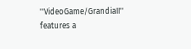''VideoGame/GrandiaII'' features a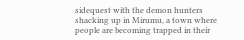sidequest with the demon hunters shacking up in Mirumu, a town where people are becoming trapped in their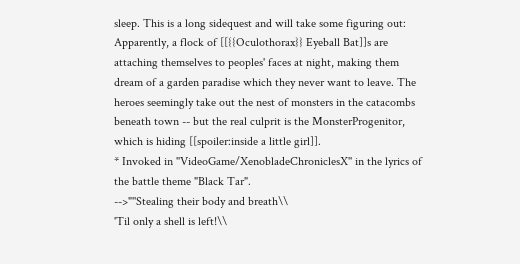sleep. This is a long sidequest and will take some figuring out: Apparently, a flock of [[{{Oculothorax}} Eyeball Bat]]s are attaching themselves to peoples' faces at night, making them dream of a garden paradise which they never want to leave. The heroes seemingly take out the nest of monsters in the catacombs beneath town -- but the real culprit is the MonsterProgenitor, which is hiding [[spoiler:inside a little girl]].
* Invoked in ''VideoGame/XenobladeChroniclesX'' in the lyrics of the battle theme "Black Tar".
-->"''Stealing their body and breath\\
'Til only a shell is left!\\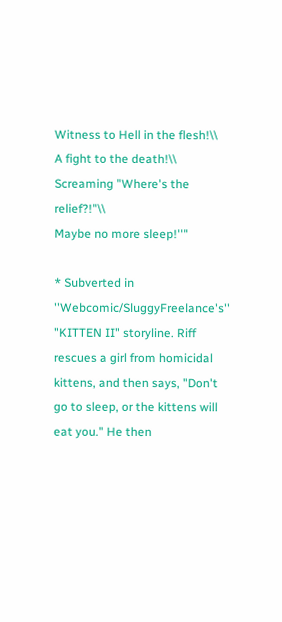Witness to Hell in the flesh!\\
A fight to the death!\\
Screaming "Where's the relief?!"\\
Maybe no more sleep!''"

* Subverted in ''Webcomic/SluggyFreelance's'' "KITTEN II" storyline. Riff rescues a girl from homicidal kittens, and then says, "Don't go to sleep, or the kittens will eat you." He then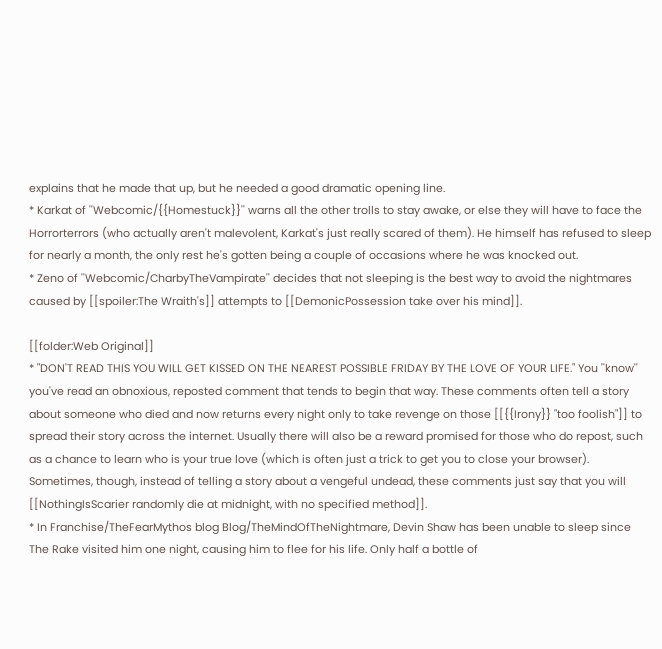explains that he made that up, but he needed a good dramatic opening line.
* Karkat of ''Webcomic/{{Homestuck}}'' warns all the other trolls to stay awake, or else they will have to face the Horrorterrors (who actually aren't malevolent, Karkat's just really scared of them). He himself has refused to sleep for nearly a month, the only rest he's gotten being a couple of occasions where he was knocked out.
* Zeno of ''Webcomic/CharbyTheVampirate'' decides that not sleeping is the best way to avoid the nightmares caused by [[spoiler:The Wraith's]] attempts to [[DemonicPossession take over his mind]].

[[folder:Web Original]]
* "DON'T READ THIS YOU WILL GET KISSED ON THE NEAREST POSSIBLE FRIDAY BY THE LOVE OF YOUR LIFE." You ''know'' you've read an obnoxious, reposted comment that tends to begin that way. These comments often tell a story about someone who died and now returns every night only to take revenge on those [[{{Irony}} "too foolish"]] to spread their story across the internet. Usually there will also be a reward promised for those who do repost, such as a chance to learn who is your true love (which is often just a trick to get you to close your browser). Sometimes, though, instead of telling a story about a vengeful undead, these comments just say that you will [[NothingIsScarier randomly die at midnight, with no specified method]].
* In Franchise/TheFearMythos blog Blog/TheMindOfTheNightmare, Devin Shaw has been unable to sleep since The Rake visited him one night, causing him to flee for his life. Only half a bottle of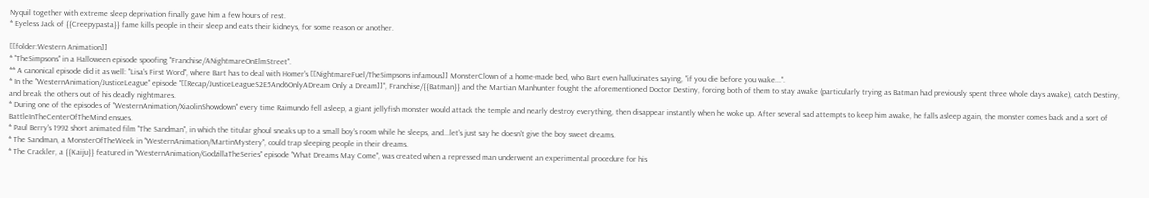Nyquil together with extreme sleep deprivation finally gave him a few hours of rest.
* Eyeless Jack of {{Creepypasta}} fame kills people in their sleep and eats their kidneys, for some reason or another.

[[folder:Western Animation]]
* ''TheSimpsons'' in a Halloween episode spoofing ''Franchise/ANightmareOnElmStreet''.
** A canonical episode did it as well: ''Lisa's First Word'', where Bart has to deal with Homer's [[NightmareFuel/TheSimpsons infamous]] MonsterClown of a home-made bed, who Bart even hallucinates saying, "if you die before you wake...".
* In the ''WesternAnimation/JusticeLeague'' episode "[[Recap/JusticeLeagueS2E5And6OnlyADream Only a Dream]]", Franchise/{{Batman}} and the Martian Manhunter fought the aforementioned Doctor Destiny, forcing both of them to stay awake (particularly trying as Batman had previously spent three whole days awake), catch Destiny, and break the others out of his deadly nightmares.
* During one of the episodes of ''WesternAnimation/XiaolinShowdown'' every time Raimundo fell asleep, a giant jellyfish monster would attack the temple and nearly destroy everything, then disappear instantly when he woke up. After several sad attempts to keep him awake, he falls asleep again, the monster comes back and a sort of BattleInTheCenterOfTheMind ensues.
* Paul Berry's 1992 short animated film ''The Sandman'', in which the titular ghoul sneaks up to a small boy's room while he sleeps, and...let's just say he doesn't give the boy sweet dreams.
* The Sandman, a MonsterOfTheWeek in ''WesternAnimation/MartinMystery'', could trap sleeping people in their dreams.
* The Crackler, a {{Kaiju}} featured in ''WesternAnimation/GodzillaTheSeries'' episode ''What Dreams May Come'', was created when a repressed man underwent an experimental procedure for his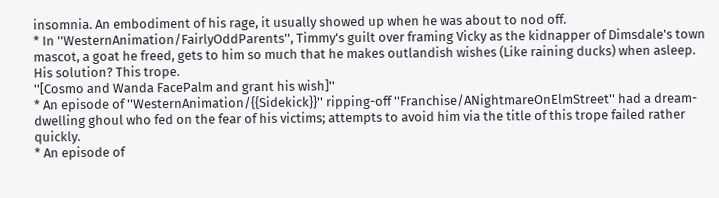insomnia. An embodiment of his rage, it usually showed up when he was about to nod off.
* In ''WesternAnimation/FairlyOddParents'', Timmy's guilt over framing Vicky as the kidnapper of Dimsdale's town mascot, a goat he freed, gets to him so much that he makes outlandish wishes (Like raining ducks) when asleep. His solution? This trope.
''[Cosmo and Wanda FacePalm and grant his wish]''
* An episode of ''WesternAnimation/{{Sidekick}}'' ripping-off ''Franchise/ANightmareOnElmStreet'' had a dream-dwelling ghoul who fed on the fear of his victims; attempts to avoid him via the title of this trope failed rather quickly.
* An episode of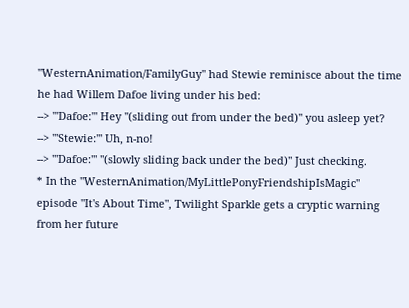''WesternAnimation/FamilyGuy'' had Stewie reminisce about the time he had Willem Dafoe living under his bed:
--> '''Dafoe:''' Hey ''(sliding out from under the bed)'' you asleep yet?
--> '''Stewie:''' Uh, n-no!
--> '''Dafoe:''' ''(slowly sliding back under the bed)'' Just checking.
* In the ''WesternAnimation/MyLittlePonyFriendshipIsMagic'' episode "It's About Time", Twilight Sparkle gets a cryptic warning from her future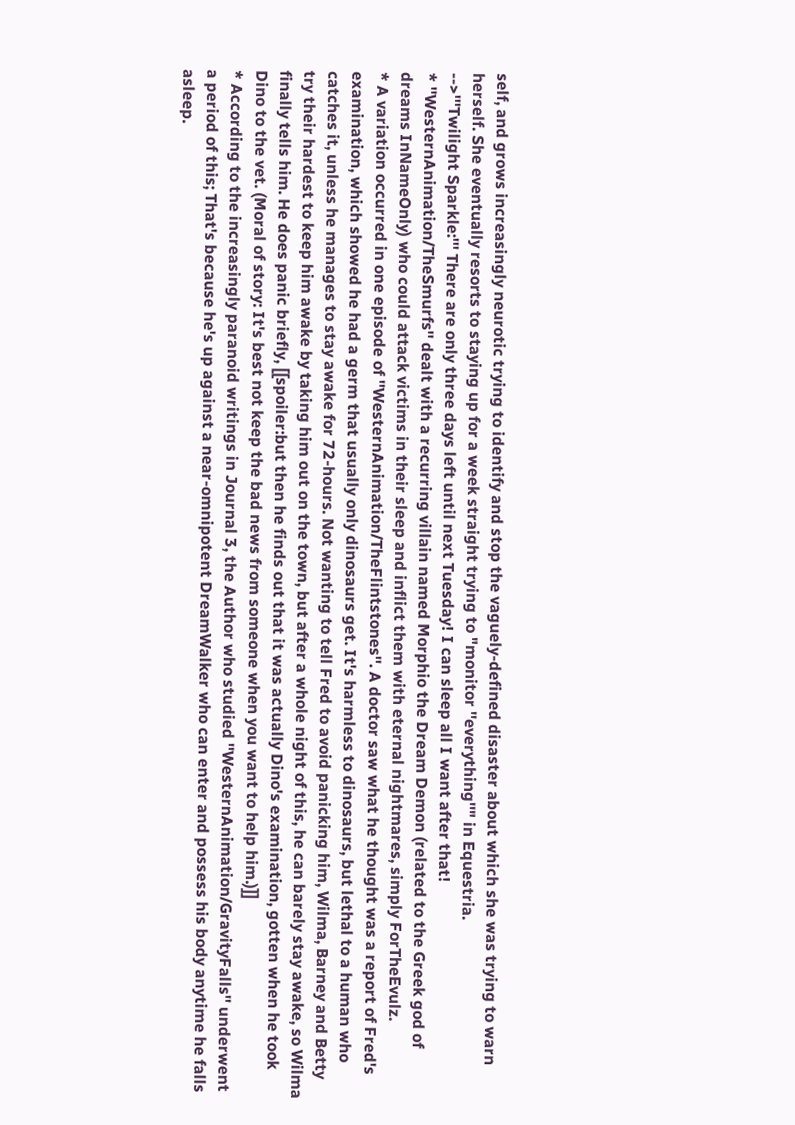self, and grows increasingly neurotic trying to identify and stop the vaguely-defined disaster about which she was trying to warn herself. She eventually resorts to staying up for a week straight trying to "monitor ''everything''" in Equestria.
-->'''Twilight Sparkle:''' There are only three days left until next Tuesday! I can sleep all I want after that!
* ''WesternAnimation/TheSmurfs'' dealt with a recurring villain named Morphio the Dream Demon (related to the Greek god of dreams InNameOnly) who could attack victims in their sleep and inflict them with eternal nightmares, simply ForTheEvulz.
* A variation occurred in one episode of ''WesternAnimation/TheFlintstones''. A doctor saw what he thought was a report of Fred's examination, which showed he had a germ that usually only dinosaurs get. It's harmless to dinosaurs, but lethal to a human who catches it, unless he manages to stay awake for 72-hours. Not wanting to tell Fred to avoid panicking him, Wilma, Barney and Betty try their hardest to keep him awake by taking him out on the town, but after a whole night of this, he can barely stay awake, so Wilma finally tells him. He does panic briefly, [[spoiler:but then he finds out that it was actually Dino's examination, gotten when he took Dino to the vet. (Moral of story: It's best not keep the bad news from someone when you want to help him.)]]
* According to the increasingly paranoid writings in Journal 3, the Author who studied ''WesternAnimation/GravityFalls'' underwent a period of this; That's because he's up against a near-omnipotent DreamWalker who can enter and possess his body anytime he falls asleep.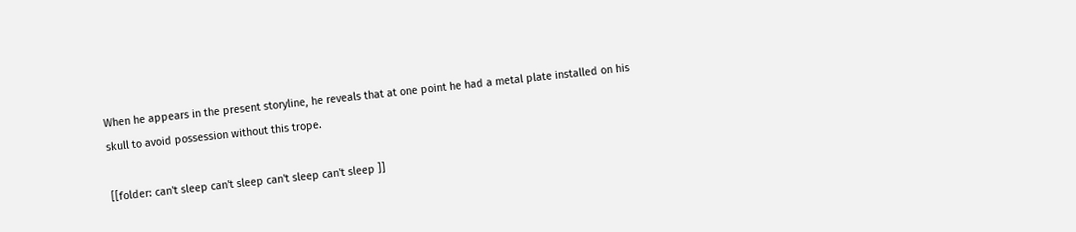When he appears in the present storyline, he reveals that at one point he had a metal plate installed on his skull to avoid possession without this trope.

[[folder: can't sleep can't sleep can't sleep can't sleep ]]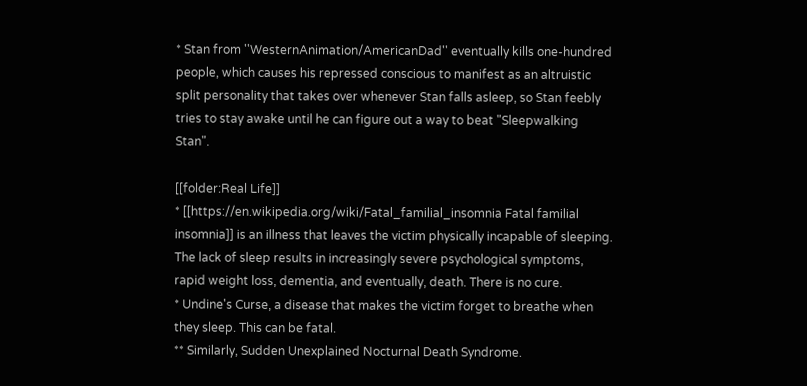* Stan from ''WesternAnimation/AmericanDad'' eventually kills one-hundred people, which causes his repressed conscious to manifest as an altruistic split personality that takes over whenever Stan falls asleep, so Stan feebly tries to stay awake until he can figure out a way to beat "Sleepwalking Stan".

[[folder:Real Life]]
* [[https://en.wikipedia.org/wiki/Fatal_familial_insomnia Fatal familial insomnia]] is an illness that leaves the victim physically incapable of sleeping. The lack of sleep results in increasingly severe psychological symptoms, rapid weight loss, dementia, and eventually, death. There is no cure.
* Undine's Curse, a disease that makes the victim forget to breathe when they sleep. This can be fatal.
** Similarly, Sudden Unexplained Nocturnal Death Syndrome.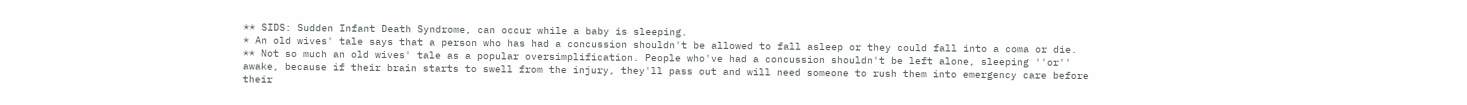** SIDS: Sudden Infant Death Syndrome, can occur while a baby is sleeping.
* An old wives' tale says that a person who has had a concussion shouldn't be allowed to fall asleep or they could fall into a coma or die.
** Not so much an old wives' tale as a popular oversimplification. People who've had a concussion shouldn't be left alone, sleeping ''or'' awake, because if their brain starts to swell from the injury, they'll pass out and will need someone to rush them into emergency care before their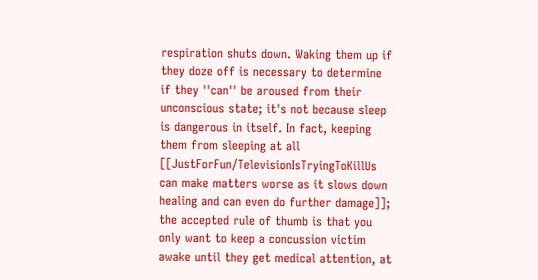respiration shuts down. Waking them up if they doze off is necessary to determine if they ''can'' be aroused from their unconscious state; it's not because sleep is dangerous in itself. In fact, keeping them from sleeping at all [[JustForFun/TelevisionIsTryingToKillUs can make matters worse as it slows down healing and can even do further damage]]; the accepted rule of thumb is that you only want to keep a concussion victim awake until they get medical attention, at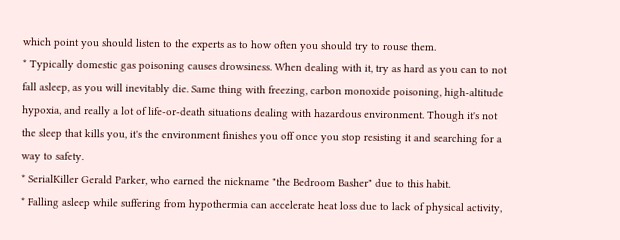which point you should listen to the experts as to how often you should try to rouse them.
* Typically domestic gas poisoning causes drowsiness. When dealing with it, try as hard as you can to not fall asleep, as you will inevitably die. Same thing with freezing, carbon monoxide poisoning, high-altitude hypoxia, and really a lot of life-or-death situations dealing with hazardous environment. Though it's not the sleep that kills you, it's the environment finishes you off once you stop resisting it and searching for a way to safety.
* SerialKiller Gerald Parker, who earned the nickname "the Bedroom Basher" due to this habit.
* Falling asleep while suffering from hypothermia can accelerate heat loss due to lack of physical activity,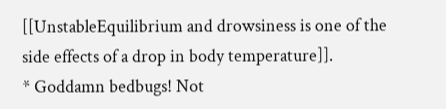[[UnstableEquilibrium and drowsiness is one of the side effects of a drop in body temperature]].
* Goddamn bedbugs! Not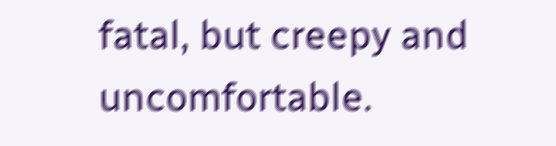fatal, but creepy and uncomfortable.